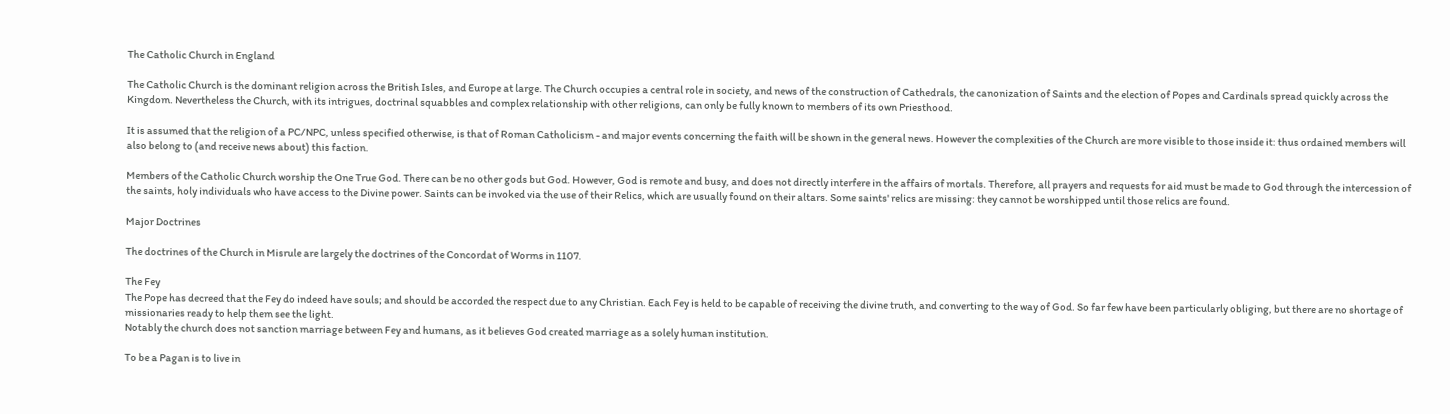The Catholic Church in England

The Catholic Church is the dominant religion across the British Isles, and Europe at large. The Church occupies a central role in society, and news of the construction of Cathedrals, the canonization of Saints and the election of Popes and Cardinals spread quickly across the Kingdom. Nevertheless the Church, with its intrigues, doctrinal squabbles and complex relationship with other religions, can only be fully known to members of its own Priesthood.

It is assumed that the religion of a PC/NPC, unless specified otherwise, is that of Roman Catholicism - and major events concerning the faith will be shown in the general news. However the complexities of the Church are more visible to those inside it: thus ordained members will also belong to (and receive news about) this faction.

Members of the Catholic Church worship the One True God. There can be no other gods but God. However, God is remote and busy, and does not directly interfere in the affairs of mortals. Therefore, all prayers and requests for aid must be made to God through the intercession of the saints, holy individuals who have access to the Divine power. Saints can be invoked via the use of their Relics, which are usually found on their altars. Some saints' relics are missing: they cannot be worshipped until those relics are found.

Major Doctrines

The doctrines of the Church in Misrule are largely the doctrines of the Concordat of Worms in 1107.

The Fey
The Pope has decreed that the Fey do indeed have souls; and should be accorded the respect due to any Christian. Each Fey is held to be capable of receiving the divine truth, and converting to the way of God. So far few have been particularly obliging, but there are no shortage of missionaries ready to help them see the light.
Notably the church does not sanction marriage between Fey and humans, as it believes God created marriage as a solely human institution.

To be a Pagan is to live in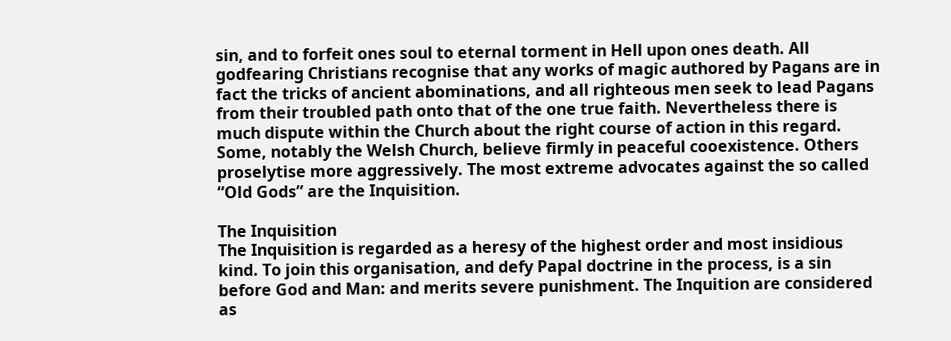sin, and to forfeit ones soul to eternal torment in Hell upon ones death. All godfearing Christians recognise that any works of magic authored by Pagans are in fact the tricks of ancient abominations, and all righteous men seek to lead Pagans from their troubled path onto that of the one true faith. Nevertheless there is much dispute within the Church about the right course of action in this regard. Some, notably the Welsh Church, believe firmly in peaceful cooexistence. Others proselytise more aggressively. The most extreme advocates against the so called “Old Gods” are the Inquisition.

The Inquisition
The Inquisition is regarded as a heresy of the highest order and most insidious kind. To join this organisation, and defy Papal doctrine in the process, is a sin before God and Man: and merits severe punishment. The Inquition are considered as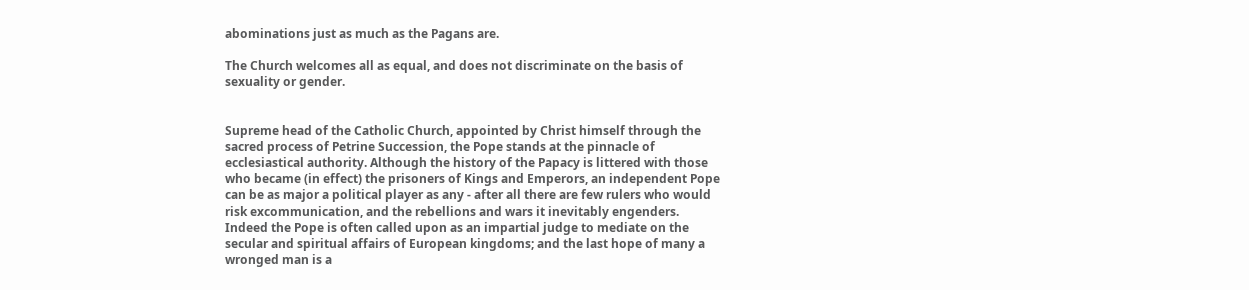abominations just as much as the Pagans are.

The Church welcomes all as equal, and does not discriminate on the basis of sexuality or gender.


Supreme head of the Catholic Church, appointed by Christ himself through the sacred process of Petrine Succession, the Pope stands at the pinnacle of ecclesiastical authority. Although the history of the Papacy is littered with those who became (in effect) the prisoners of Kings and Emperors, an independent Pope can be as major a political player as any - after all there are few rulers who would risk excommunication, and the rebellions and wars it inevitably engenders.
Indeed the Pope is often called upon as an impartial judge to mediate on the secular and spiritual affairs of European kingdoms; and the last hope of many a wronged man is a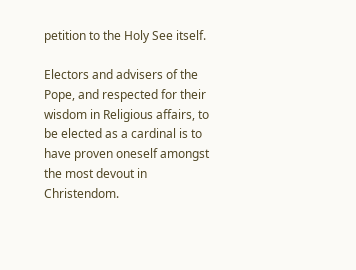petition to the Holy See itself.

Electors and advisers of the Pope, and respected for their wisdom in Religious affairs, to be elected as a cardinal is to have proven oneself amongst the most devout in Christendom.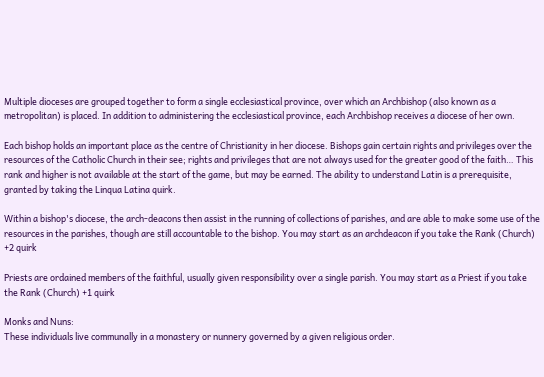Multiple dioceses are grouped together to form a single ecclesiastical province, over which an Archbishop (also known as a metropolitan) is placed. In addition to administering the ecclesiastical province, each Archbishop receives a diocese of her own.

Each bishop holds an important place as the centre of Christianity in her diocese. Bishops gain certain rights and privileges over the resources of the Catholic Church in their see; rights and privileges that are not always used for the greater good of the faith… This rank and higher is not available at the start of the game, but may be earned. The ability to understand Latin is a prerequisite, granted by taking the Linqua Latina quirk.

Within a bishop's diocese, the arch-deacons then assist in the running of collections of parishes, and are able to make some use of the resources in the parishes, though are still accountable to the bishop. You may start as an archdeacon if you take the Rank (Church) +2 quirk

Priests are ordained members of the faithful, usually given responsibility over a single parish. You may start as a Priest if you take the Rank (Church) +1 quirk

Monks and Nuns:
These individuals live communally in a monastery or nunnery governed by a given religious order.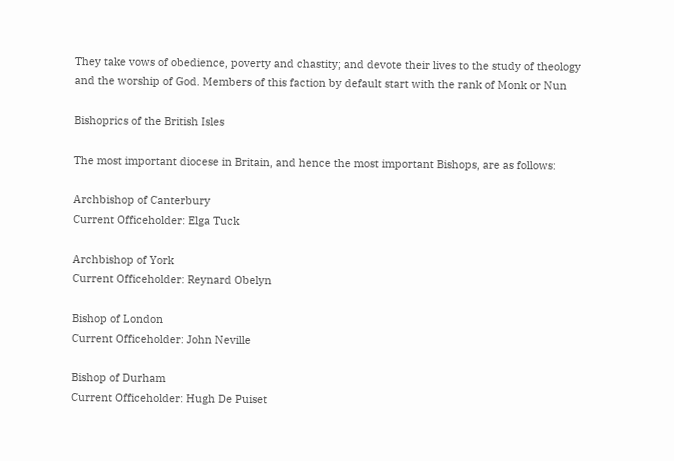They take vows of obedience, poverty and chastity; and devote their lives to the study of theology and the worship of God. Members of this faction by default start with the rank of Monk or Nun

Bishoprics of the British Isles

The most important diocese in Britain, and hence the most important Bishops, are as follows:

Archbishop of Canterbury
Current Officeholder: Elga Tuck

Archbishop of York
Current Officeholder: Reynard Obelyn

Bishop of London
Current Officeholder: John Neville

Bishop of Durham
Current Officeholder: Hugh De Puiset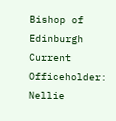Bishop of Edinburgh
Current Officeholder: Nellie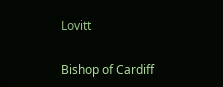Lovitt

Bishop of Cardiff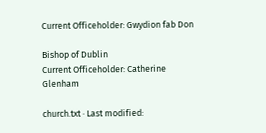Current Officeholder: Gwydion fab Don

Bishop of Dublin
Current Officeholder: Catherine Glenham

church.txt · Last modified: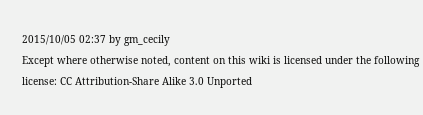2015/10/05 02:37 by gm_cecily
Except where otherwise noted, content on this wiki is licensed under the following license: CC Attribution-Share Alike 3.0 Unported